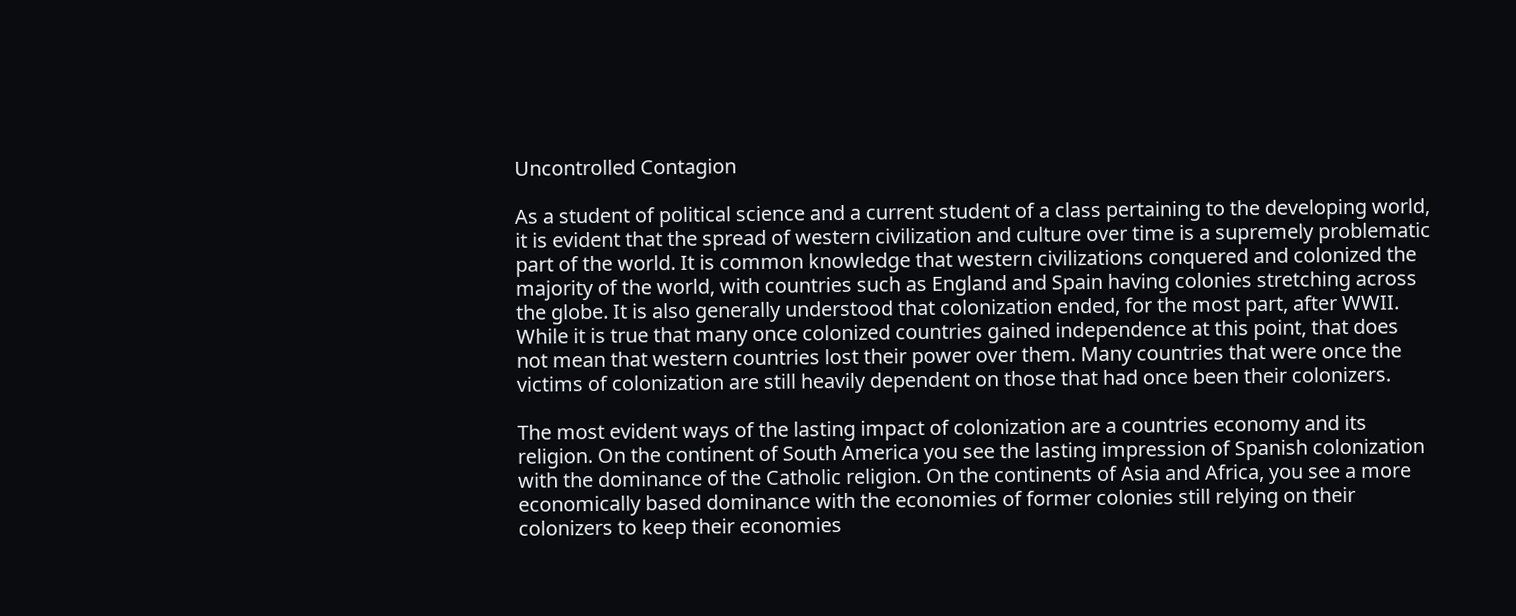Uncontrolled Contagion

As a student of political science and a current student of a class pertaining to the developing world, it is evident that the spread of western civilization and culture over time is a supremely problematic part of the world. It is common knowledge that western civilizations conquered and colonized the majority of the world, with countries such as England and Spain having colonies stretching across the globe. It is also generally understood that colonization ended, for the most part, after WWII. While it is true that many once colonized countries gained independence at this point, that does not mean that western countries lost their power over them. Many countries that were once the victims of colonization are still heavily dependent on those that had once been their colonizers.

The most evident ways of the lasting impact of colonization are a countries economy and its religion. On the continent of South America you see the lasting impression of Spanish colonization with the dominance of the Catholic religion. On the continents of Asia and Africa, you see a more economically based dominance with the economies of former colonies still relying on their colonizers to keep their economies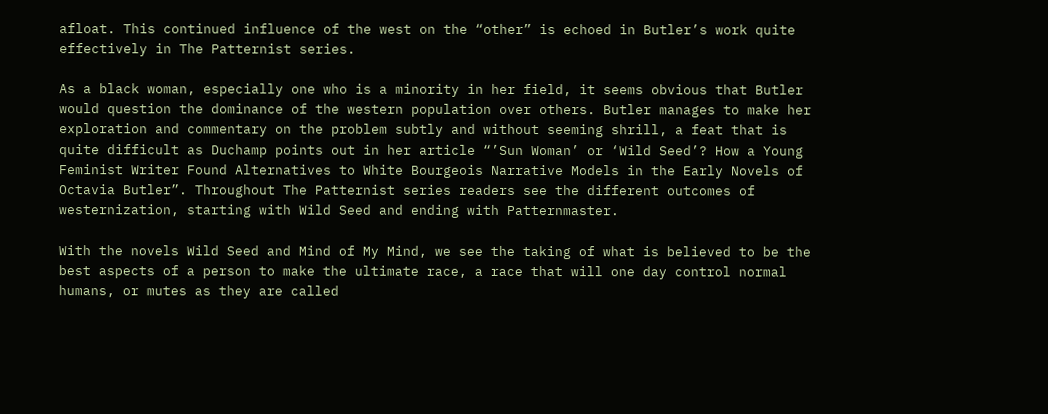afloat. This continued influence of the west on the “other” is echoed in Butler’s work quite effectively in The Patternist series.

As a black woman, especially one who is a minority in her field, it seems obvious that Butler would question the dominance of the western population over others. Butler manages to make her exploration and commentary on the problem subtly and without seeming shrill, a feat that is quite difficult as Duchamp points out in her article “’Sun Woman’ or ‘Wild Seed’? How a Young Feminist Writer Found Alternatives to White Bourgeois Narrative Models in the Early Novels of Octavia Butler”. Throughout The Patternist series readers see the different outcomes of westernization, starting with Wild Seed and ending with Patternmaster.

With the novels Wild Seed and Mind of My Mind, we see the taking of what is believed to be the best aspects of a person to make the ultimate race, a race that will one day control normal humans, or mutes as they are called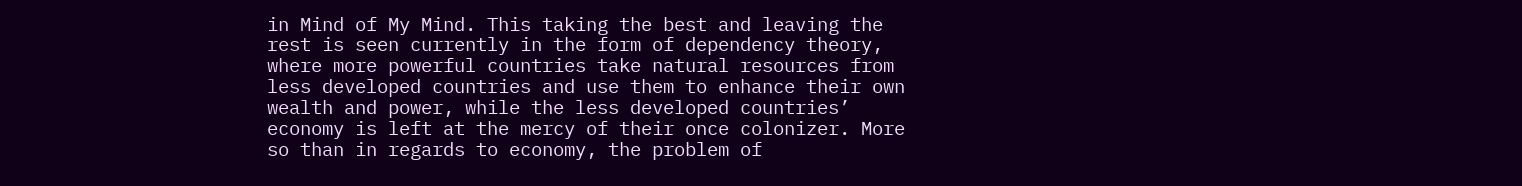in Mind of My Mind. This taking the best and leaving the rest is seen currently in the form of dependency theory, where more powerful countries take natural resources from less developed countries and use them to enhance their own wealth and power, while the less developed countries’ economy is left at the mercy of their once colonizer. More so than in regards to economy, the problem of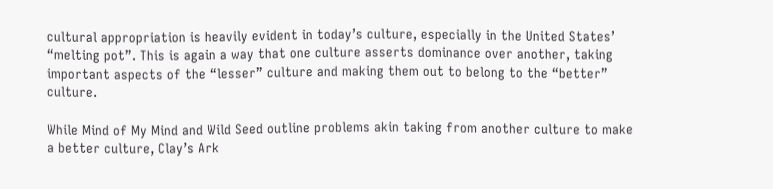cultural appropriation is heavily evident in today’s culture, especially in the United States’ “melting pot”. This is again a way that one culture asserts dominance over another, taking important aspects of the “lesser” culture and making them out to belong to the “better” culture.

While Mind of My Mind and Wild Seed outline problems akin taking from another culture to make a better culture, Clay’s Ark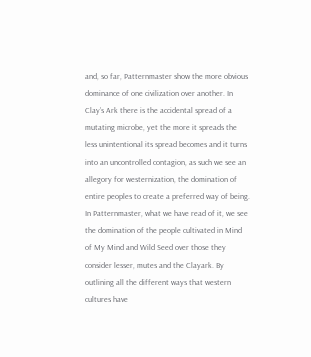and, so far, Patternmaster show the more obvious dominance of one civilization over another. In Clay’s Ark there is the accidental spread of a mutating microbe, yet the more it spreads the less unintentional its spread becomes and it turns into an uncontrolled contagion, as such we see an allegory for westernization, the domination of entire peoples to create a preferred way of being. In Patternmaster, what we have read of it, we see the domination of the people cultivated in Mind of My Mind and Wild Seed over those they consider lesser, mutes and the Clayark. By outlining all the different ways that western cultures have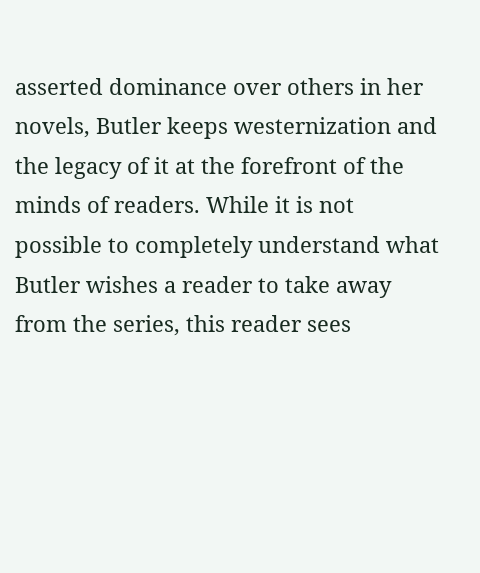asserted dominance over others in her novels, Butler keeps westernization and the legacy of it at the forefront of the minds of readers. While it is not possible to completely understand what Butler wishes a reader to take away from the series, this reader sees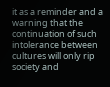it as a reminder and a warning that the continuation of such intolerance between cultures will only rip society and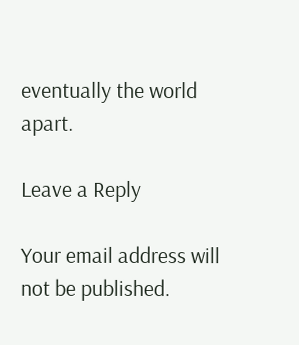eventually the world apart.

Leave a Reply

Your email address will not be published.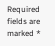Required fields are marked *